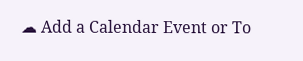☁ Add a Calendar Event or To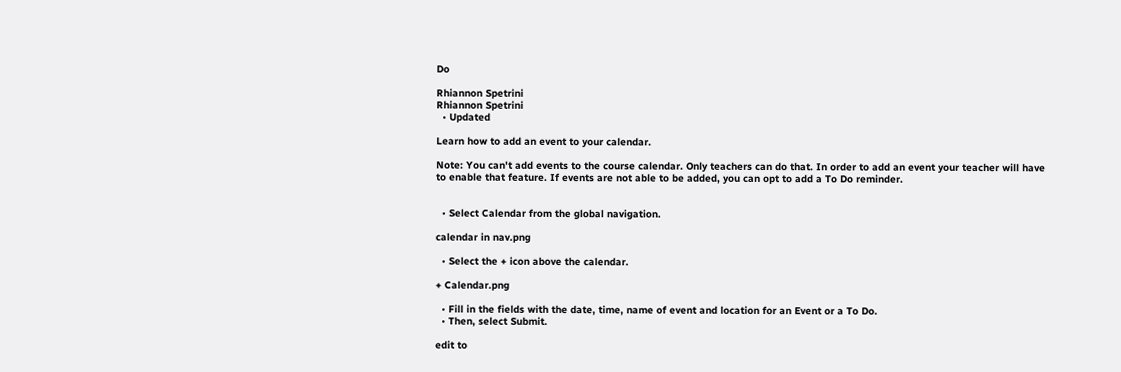Do

Rhiannon Spetrini
Rhiannon Spetrini
  • Updated

Learn how to add an event to your calendar.

Note: You can't add events to the course calendar. Only teachers can do that. In order to add an event your teacher will have to enable that feature. If events are not able to be added, you can opt to add a To Do reminder.


  • Select Calendar from the global navigation.

calendar in nav.png

  • Select the + icon above the calendar.

+ Calendar.png

  • Fill in the fields with the date, time, name of event and location for an Event or a To Do.
  • Then, select Submit.

edit to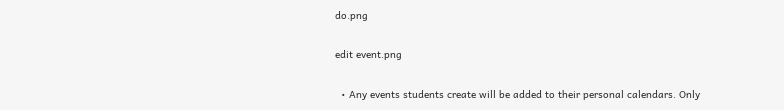do.png

edit event.png

  • Any events students create will be added to their personal calendars. Only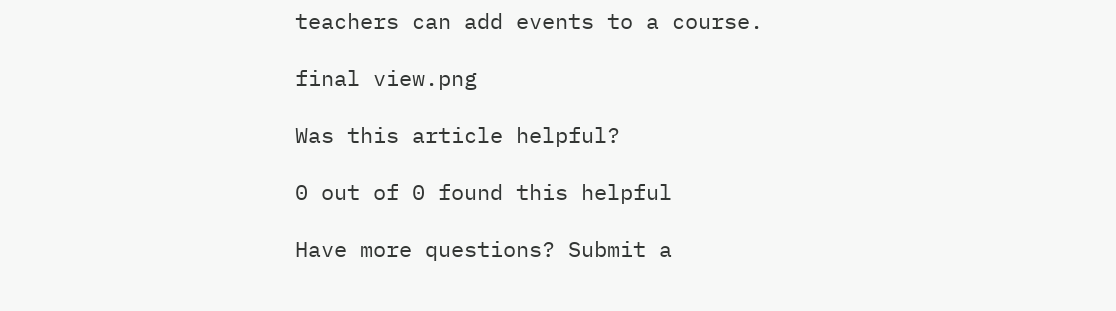teachers can add events to a course.

final view.png

Was this article helpful?

0 out of 0 found this helpful

Have more questions? Submit a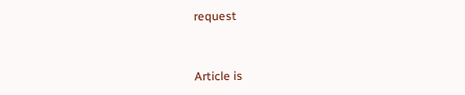request



Article is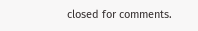closed for comments.